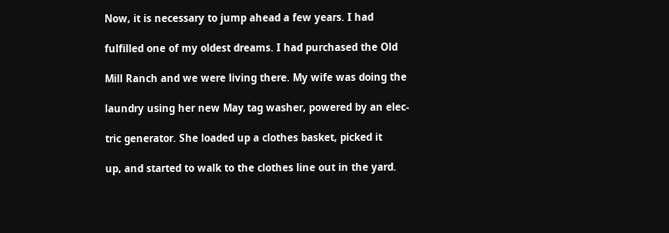Now, it is necessary to jump ahead a few years. I had

fulfilled one of my oldest dreams. I had purchased the Old

Mill Ranch and we were living there. My wife was doing the

laundry using her new May tag washer, powered by an elec-

tric generator. She loaded up a clothes basket, picked it

up, and started to walk to the clothes line out in the yard.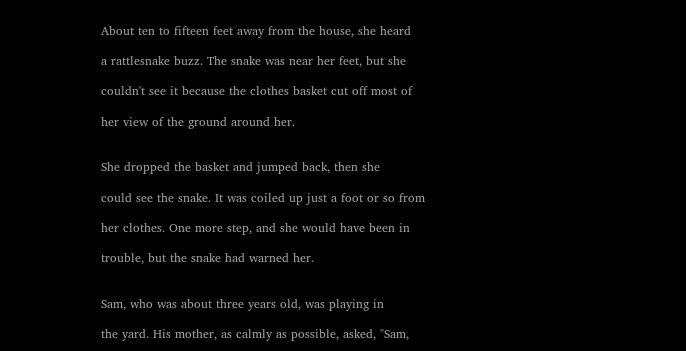About ten to fifteen feet away from the house, she heard

a rattlesnake buzz. The snake was near her feet, but she

couldn't see it because the clothes basket cut off most of

her view of the ground around her.


She dropped the basket and jumped back, then she

could see the snake. It was coiled up just a foot or so from

her clothes. One more step, and she would have been in

trouble, but the snake had warned her.


Sam, who was about three years old, was playing in

the yard. His mother, as calmly as possible, asked, "Sam,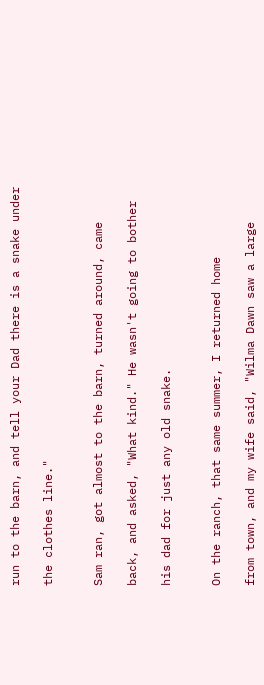run to the barn, and tell your Dad there is a snake under

the clothes line."


Sam ran, got almost to the barn, turned around, came

back, and asked, "What kind." He wasn't going to bother

his dad for just any old snake.


On the ranch, that same summer, I returned home

from town, and my wife said, "Wilma Dawn saw a large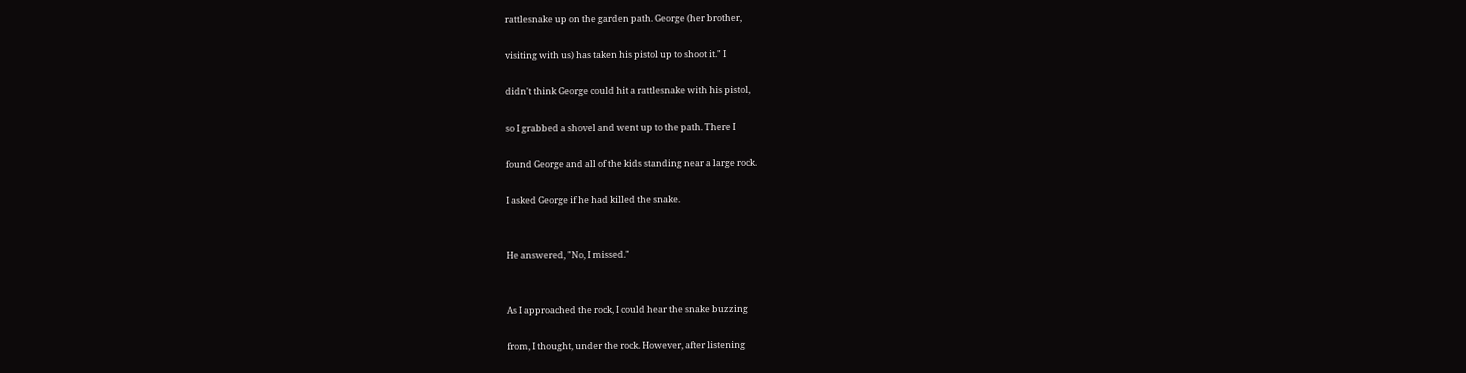rattlesnake up on the garden path. George (her brother,

visiting with us) has taken his pistol up to shoot it." I

didn't think George could hit a rattlesnake with his pistol,

so I grabbed a shovel and went up to the path. There I

found George and all of the kids standing near a large rock.

I asked George if he had killed the snake.


He answered, "No, I missed."


As I approached the rock, I could hear the snake buzzing

from, I thought, under the rock. However, after listening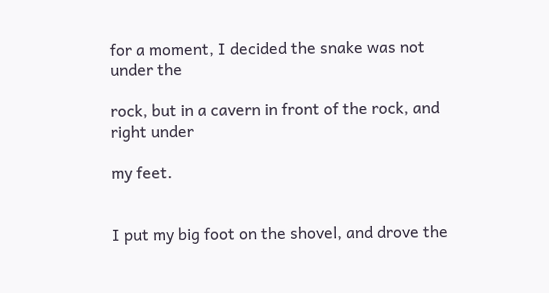for a moment, I decided the snake was not under the

rock, but in a cavern in front of the rock, and right under

my feet.


I put my big foot on the shovel, and drove the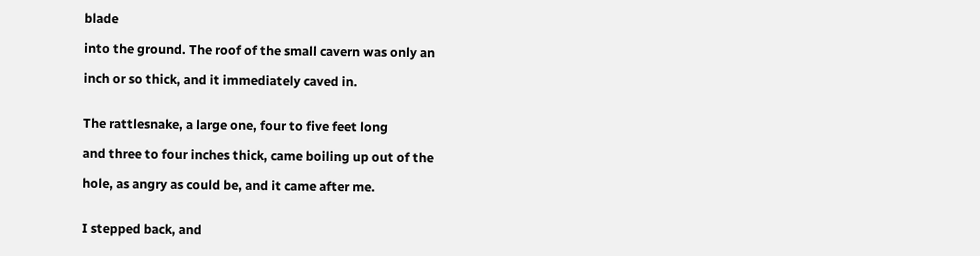blade

into the ground. The roof of the small cavern was only an

inch or so thick, and it immediately caved in.


The rattlesnake, a large one, four to five feet long

and three to four inches thick, came boiling up out of the

hole, as angry as could be, and it came after me.


I stepped back, and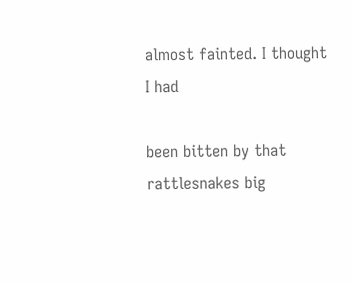almost fainted. I thought I had

been bitten by that rattlesnakes big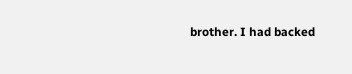brother. I had backed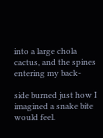into a large chola cactus, and the spines entering my back-

side burned just how I imagined a snake bite would feel.